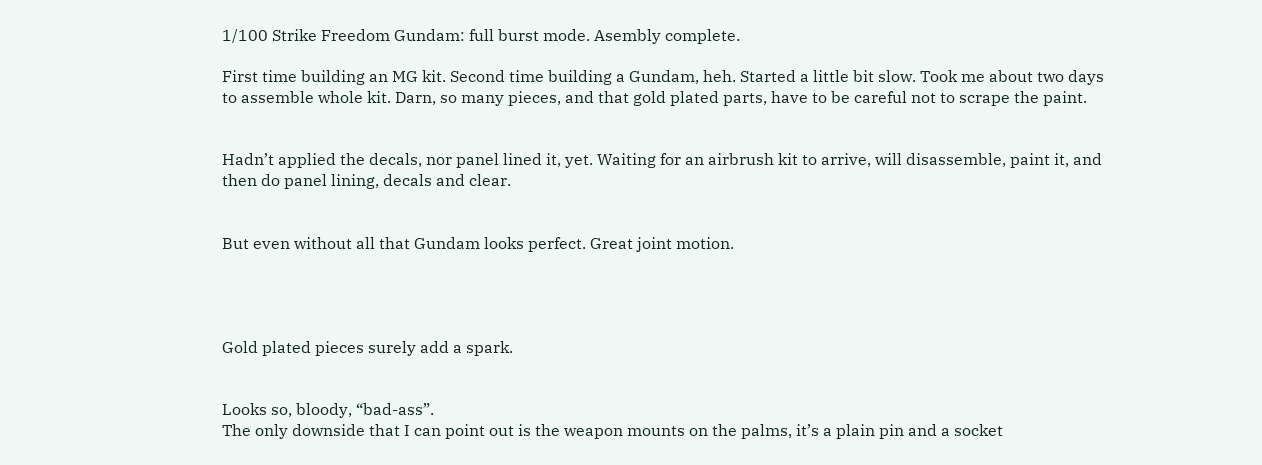1/100 Strike Freedom Gundam: full burst mode. Asembly complete.

First time building an MG kit. Second time building a Gundam, heh. Started a little bit slow. Took me about two days to assemble whole kit. Darn, so many pieces, and that gold plated parts, have to be careful not to scrape the paint.


Hadn’t applied the decals, nor panel lined it, yet. Waiting for an airbrush kit to arrive, will disassemble, paint it, and then do panel lining, decals and clear.


But even without all that Gundam looks perfect. Great joint motion.




Gold plated pieces surely add a spark.


Looks so, bloody, “bad-ass”.
The only downside that I can point out is the weapon mounts on the palms, it’s a plain pin and a socket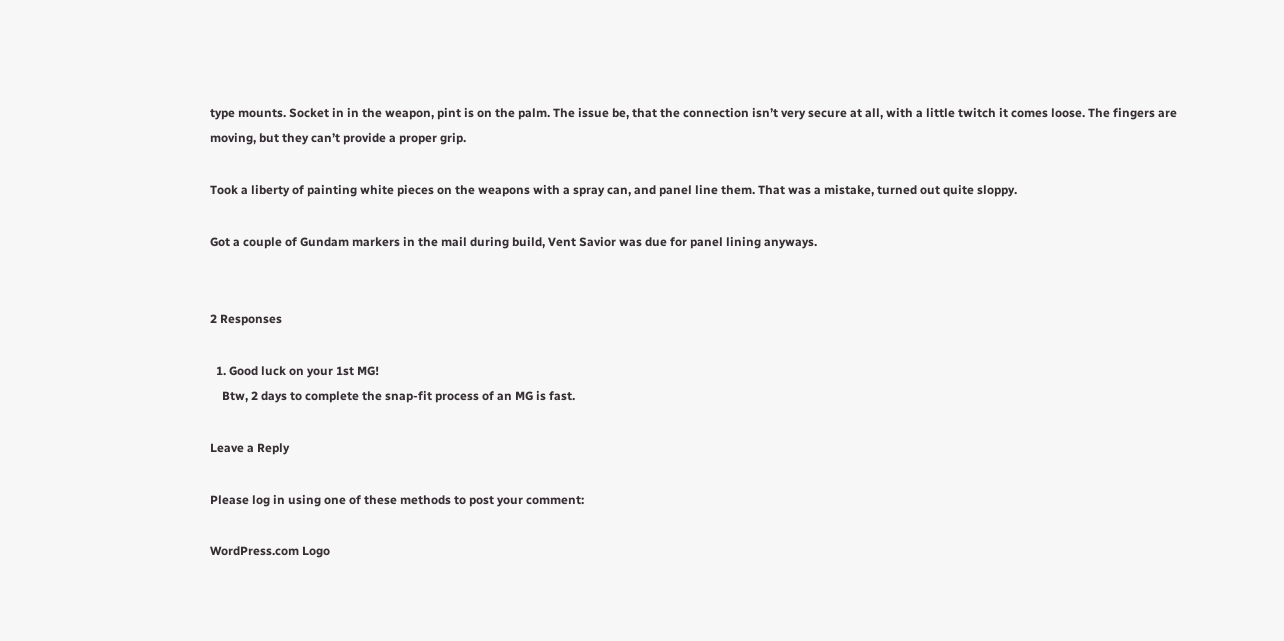type mounts. Socket in in the weapon, pint is on the palm. The issue be, that the connection isn’t very secure at all, with a little twitch it comes loose. The fingers are moving, but they can’t provide a proper grip.

Took a liberty of painting white pieces on the weapons with a spray can, and panel line them. That was a mistake, turned out quite sloppy.

Got a couple of Gundam markers in the mail during build, Vent Savior was due for panel lining anyways.


2 Responses

  1. Good luck on your 1st MG!
    Btw, 2 days to complete the snap-fit process of an MG is fast.

Leave a Reply

Please log in using one of these methods to post your comment:

WordPress.com Logo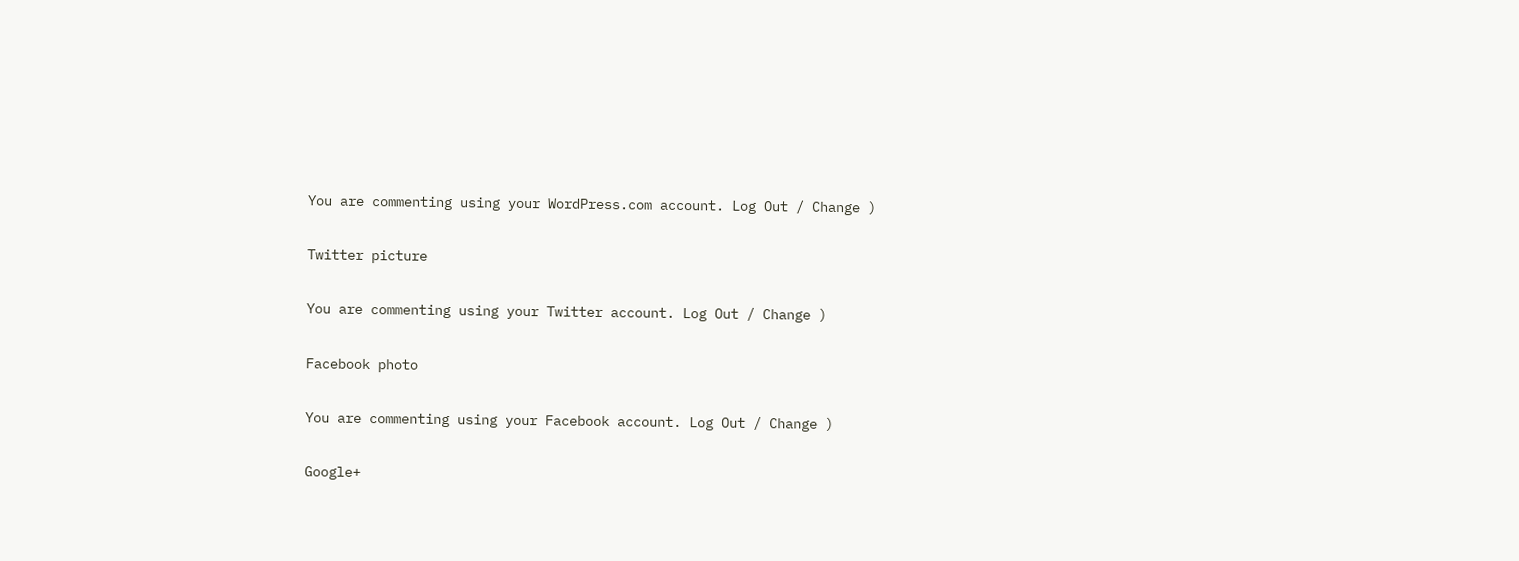You are commenting using your WordPress.com account. Log Out / Change )

Twitter picture

You are commenting using your Twitter account. Log Out / Change )

Facebook photo

You are commenting using your Facebook account. Log Out / Change )

Google+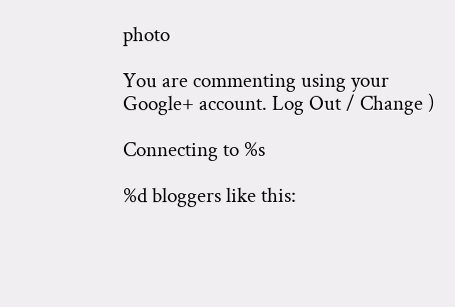photo

You are commenting using your Google+ account. Log Out / Change )

Connecting to %s

%d bloggers like this: